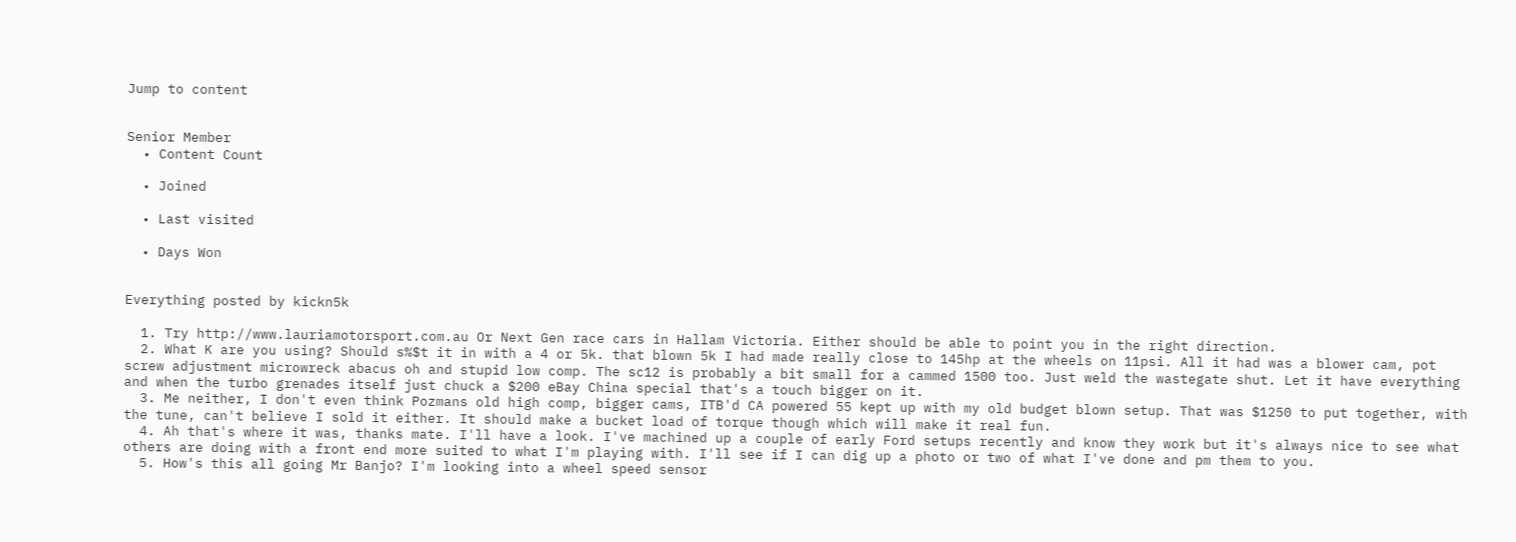Jump to content


Senior Member
  • Content Count

  • Joined

  • Last visited

  • Days Won


Everything posted by kickn5k

  1. Try http://www.lauriamotorsport.com.au Or Next Gen race cars in Hallam Victoria. Either should be able to point you in the right direction.
  2. What K are you using? Should s%$t it in with a 4 or 5k. that blown 5k I had made really close to 145hp at the wheels on 11psi. All it had was a blower cam, pot screw adjustment microwreck abacus oh and stupid low comp. The sc12 is probably a bit small for a cammed 1500 too. Just weld the wastegate shut. Let it have everything and when the turbo grenades itself just chuck a $200 eBay China special that's a touch bigger on it.
  3. Me neither, I don't even think Pozmans old high comp, bigger cams, ITB'd CA powered 55 kept up with my old budget blown setup. That was $1250 to put together, with the tune, can't believe I sold it either. It should make a bucket load of torque though which will make it real fun.
  4. Ah that's where it was, thanks mate. I'll have a look. I've machined up a couple of early Ford setups recently and know they work but it's always nice to see what others are doing with a front end more suited to what I'm playing with. I'll see if I can dig up a photo or two of what I've done and pm them to you.
  5. How's this all going Mr Banjo? I'm looking into a wheel speed sensor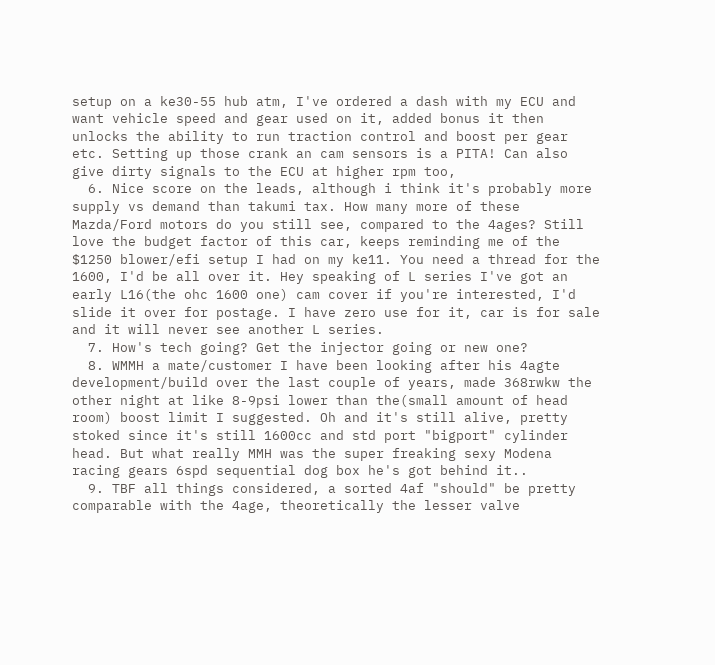setup on a ke30-55 hub atm, I've ordered a dash with my ECU and want vehicle speed and gear used on it, added bonus it then unlocks the ability to run traction control and boost per gear etc. Setting up those crank an cam sensors is a PITA! Can also give dirty signals to the ECU at higher rpm too,
  6. Nice score on the leads, although i think it's probably more supply vs demand than takumi tax. How many more of these Mazda/Ford motors do you still see, compared to the 4ages? Still love the budget factor of this car, keeps reminding me of the $1250 blower/efi setup I had on my ke11. You need a thread for the 1600, I'd be all over it. Hey speaking of L series I've got an early L16(the ohc 1600 one) cam cover if you're interested, I'd slide it over for postage. I have zero use for it, car is for sale and it will never see another L series.
  7. How's tech going? Get the injector going or new one?
  8. WMMH a mate/customer I have been looking after his 4agte development/build over the last couple of years, made 368rwkw the other night at like 8-9psi lower than the(small amount of head room) boost limit I suggested. Oh and it's still alive, pretty stoked since it's still 1600cc and std port "bigport" cylinder head. But what really MMH was the super freaking sexy Modena racing gears 6spd sequential dog box he's got behind it..
  9. TBF all things considered, a sorted 4af "should" be pretty comparable with the 4age, theoretically the lesser valve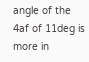angle of the 4af of 11deg is more in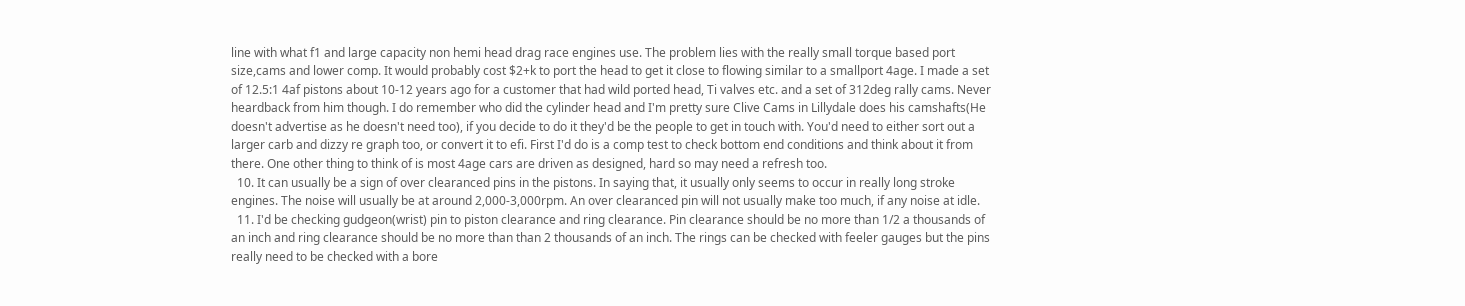line with what f1 and large capacity non hemi head drag race engines use. The problem lies with the really small torque based port size,cams and lower comp. It would probably cost $2+k to port the head to get it close to flowing similar to a smallport 4age. I made a set of 12.5:1 4af pistons about 10-12 years ago for a customer that had wild ported head, Ti valves etc. and a set of 312deg rally cams. Never heardback from him though. I do remember who did the cylinder head and I'm pretty sure Clive Cams in Lillydale does his camshafts(He doesn't advertise as he doesn't need too), if you decide to do it they'd be the people to get in touch with. You'd need to either sort out a larger carb and dizzy re graph too, or convert it to efi. First I'd do is a comp test to check bottom end conditions and think about it from there. One other thing to think of is most 4age cars are driven as designed, hard so may need a refresh too.
  10. It can usually be a sign of over clearanced pins in the pistons. In saying that, it usually only seems to occur in really long stroke engines. The noise will usually be at around 2,000-3,000rpm. An over clearanced pin will not usually make too much, if any noise at idle.
  11. I'd be checking gudgeon(wrist) pin to piston clearance and ring clearance. Pin clearance should be no more than 1/2 a thousands of an inch and ring clearance should be no more than than 2 thousands of an inch. The rings can be checked with feeler gauges but the pins really need to be checked with a bore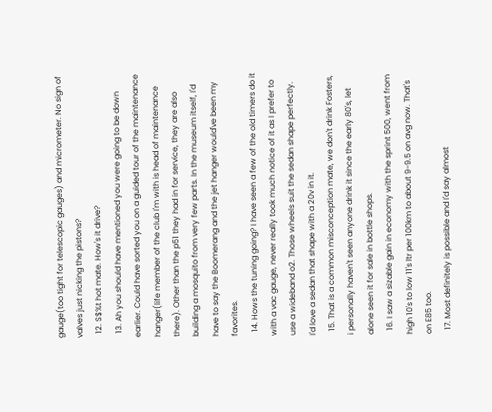gauge(too tight for telescopic gauges) and micrometer. No sign of valves just nicking the pistons?
  12. S$%t hot mate. How's it drive?
  13. Ah you should have mentioned you were going to be down earlier. Could have sorted you on a guided tour of the maintenance hanger(life member of the club I'm with is head of maintenance there). Other than the p51 they had in for service, they are also building a mosquito from very few parts. In the museum itself, I'd have to say the Boomerang and the jet hanger would've been my favorites.
  14. Hows the tuning going? I have seen a few of the old timers do it with a vac gauge, never really took much notice of it as I prefer to use a wideband o2. Those wheels suit the sedan shape perfectly. I'd love a sedan that shape with a 20v in it.
  15. That is a common misconception mate, we don't drink Fosters, i personally haven't seen anyone drink it since the early 80's, let alone seen it for sale in bottle shops.
  16. I saw a sizable gain in economy with the sprint 500, went from high 10's to low 11's ltr per 100km to about 9-9.5 on avg now. That's on E85 too.
  17. Most definitely is possible and I'd say almost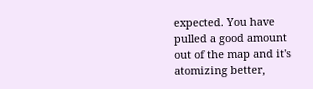expected. You have pulled a good amount out of the map and it's atomizing better,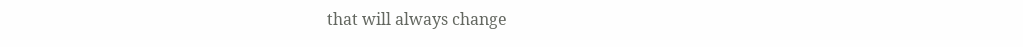that will always change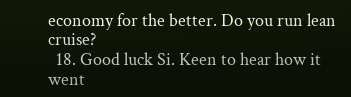economy for the better. Do you run lean cruise?
  18. Good luck Si. Keen to hear how it went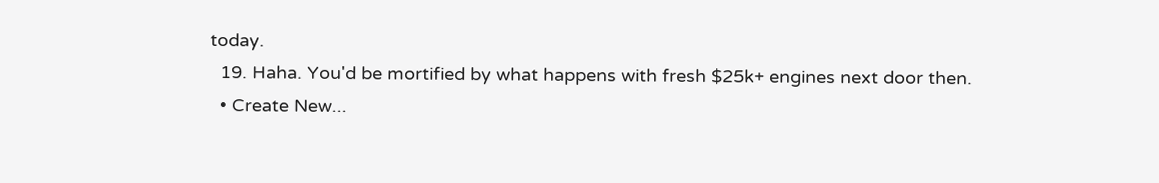today.
  19. Haha. You'd be mortified by what happens with fresh $25k+ engines next door then.
  • Create New...